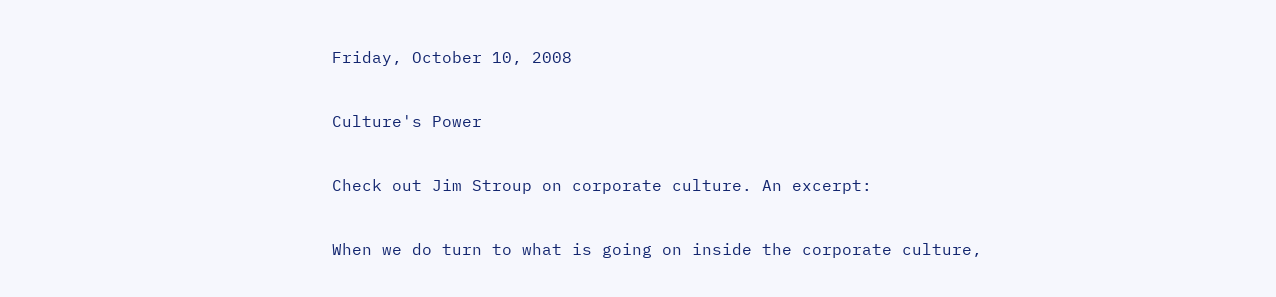Friday, October 10, 2008

Culture's Power

Check out Jim Stroup on corporate culture. An excerpt:

When we do turn to what is going on inside the corporate culture,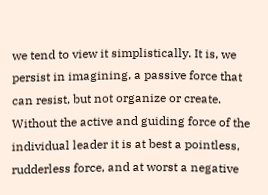we tend to view it simplistically. It is, we persist in imagining, a passive force that can resist, but not organize or create. Without the active and guiding force of the individual leader it is at best a pointless, rudderless force, and at worst a negative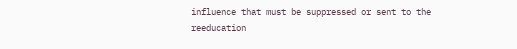influence that must be suppressed or sent to the reeducation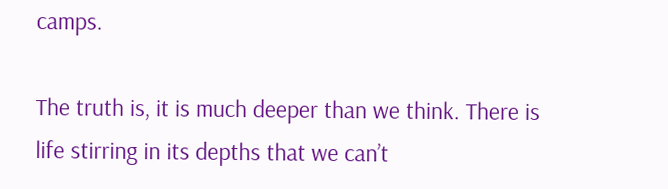camps.

The truth is, it is much deeper than we think. There is life stirring in its depths that we can’t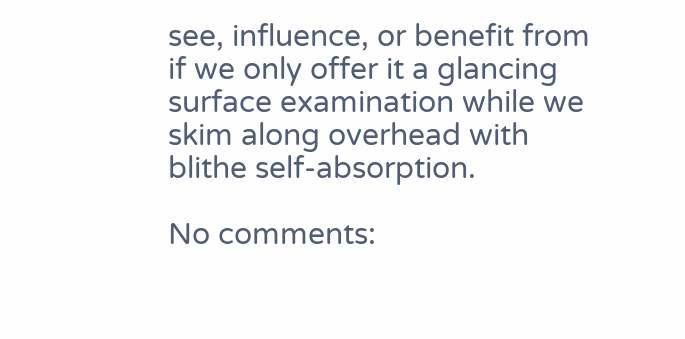see, influence, or benefit from if we only offer it a glancing surface examination while we skim along overhead with blithe self-absorption.

No comments: